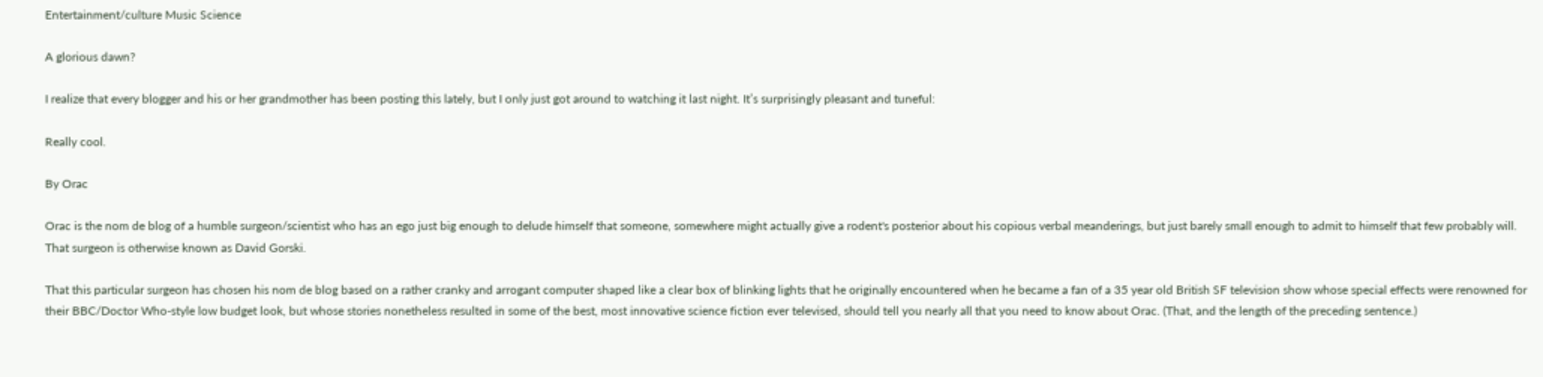Entertainment/culture Music Science

A glorious dawn?

I realize that every blogger and his or her grandmother has been posting this lately, but I only just got around to watching it last night. It’s surprisingly pleasant and tuneful:

Really cool.

By Orac

Orac is the nom de blog of a humble surgeon/scientist who has an ego just big enough to delude himself that someone, somewhere might actually give a rodent's posterior about his copious verbal meanderings, but just barely small enough to admit to himself that few probably will. That surgeon is otherwise known as David Gorski.

That this particular surgeon has chosen his nom de blog based on a rather cranky and arrogant computer shaped like a clear box of blinking lights that he originally encountered when he became a fan of a 35 year old British SF television show whose special effects were renowned for their BBC/Doctor Who-style low budget look, but whose stories nonetheless resulted in some of the best, most innovative science fiction ever televised, should tell you nearly all that you need to know about Orac. (That, and the length of the preceding sentence.)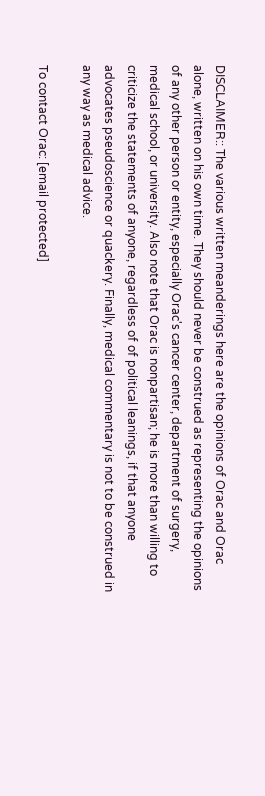DISCLAIMER:: The various written meanderings here are the opinions of Orac and Orac alone, written on his own time. They should never be construed as representing the opinions of any other person or entity, especially Orac's cancer center, department of surgery, medical school, or university. Also note that Orac is nonpartisan; he is more than willing to criticize the statements of anyone, regardless of of political leanings, if that anyone advocates pseudoscience or quackery. Finally, medical commentary is not to be construed in any way as medical advice.

To contact Orac: [email protected]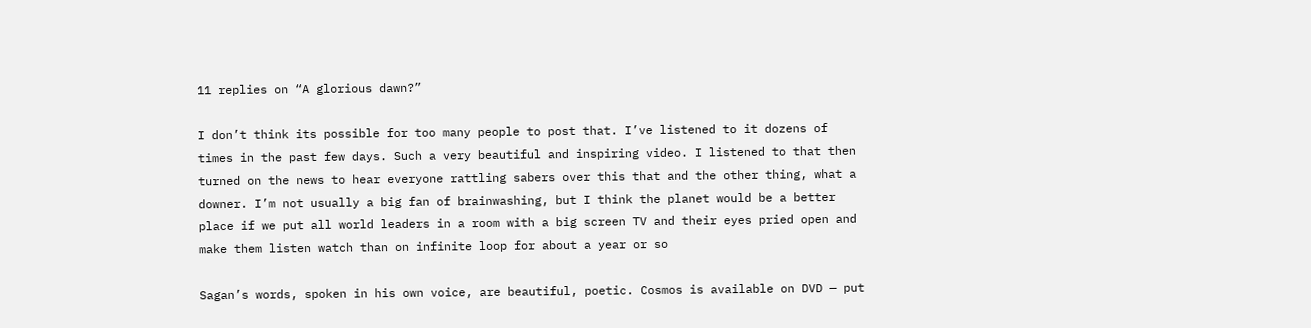11 replies on “A glorious dawn?”

I don’t think its possible for too many people to post that. I’ve listened to it dozens of times in the past few days. Such a very beautiful and inspiring video. I listened to that then turned on the news to hear everyone rattling sabers over this that and the other thing, what a downer. I’m not usually a big fan of brainwashing, but I think the planet would be a better place if we put all world leaders in a room with a big screen TV and their eyes pried open and make them listen watch than on infinite loop for about a year or so

Sagan’s words, spoken in his own voice, are beautiful, poetic. Cosmos is available on DVD — put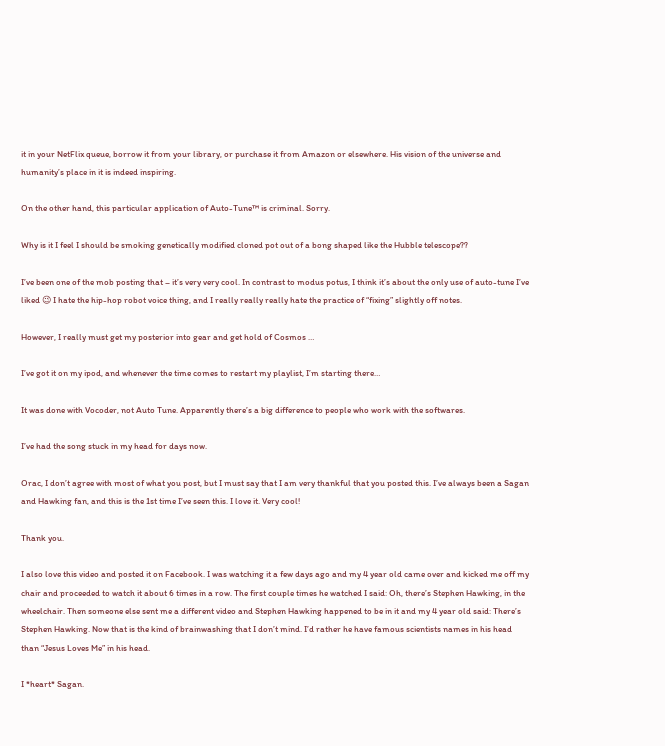it in your NetFlix queue, borrow it from your library, or purchase it from Amazon or elsewhere. His vision of the universe and humanity’s place in it is indeed inspiring.

On the other hand, this particular application of Auto-Tune™ is criminal. Sorry.

Why is it I feel I should be smoking genetically modified cloned pot out of a bong shaped like the Hubble telescope??

I’ve been one of the mob posting that – it’s very very cool. In contrast to modus potus, I think it’s about the only use of auto-tune I’ve liked 😉 I hate the hip-hop robot voice thing, and I really really really hate the practice of “fixing” slightly off notes.

However, I really must get my posterior into gear and get hold of Cosmos …

I’ve got it on my ipod, and whenever the time comes to restart my playlist, I’m starting there…

It was done with Vocoder, not Auto Tune. Apparently there’s a big difference to people who work with the softwares.

I’ve had the song stuck in my head for days now.

Orac, I don’t agree with most of what you post, but I must say that I am very thankful that you posted this. I’ve always been a Sagan and Hawking fan, and this is the 1st time I’ve seen this. I love it. Very cool!

Thank you.

I also love this video and posted it on Facebook. I was watching it a few days ago and my 4 year old came over and kicked me off my chair and proceeded to watch it about 6 times in a row. The first couple times he watched I said: Oh, there’s Stephen Hawking, in the wheelchair. Then someone else sent me a different video and Stephen Hawking happened to be in it and my 4 year old said: There’s Stephen Hawking. Now that is the kind of brainwashing that I don’t mind. I’d rather he have famous scientists names in his head than “Jesus Loves Me” in his head.

I *heart* Sagan.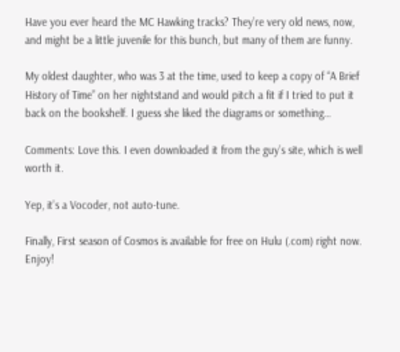Have you ever heard the MC Hawking tracks? They’re very old news, now, and might be a little juvenile for this bunch, but many of them are funny.

My oldest daughter, who was 3 at the time, used to keep a copy of “A Brief History of Time” on her nightstand and would pitch a fit if I tried to put it back on the bookshelf. I guess she liked the diagrams or something…

Comments: Love this. I even downloaded it from the guy’s site, which is well worth it.

Yep, it’s a Vocoder, not auto-tune.

Finally, First season of Cosmos is available for free on Hulu (.com) right now. Enjoy!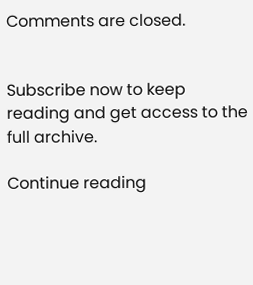Comments are closed.


Subscribe now to keep reading and get access to the full archive.

Continue reading